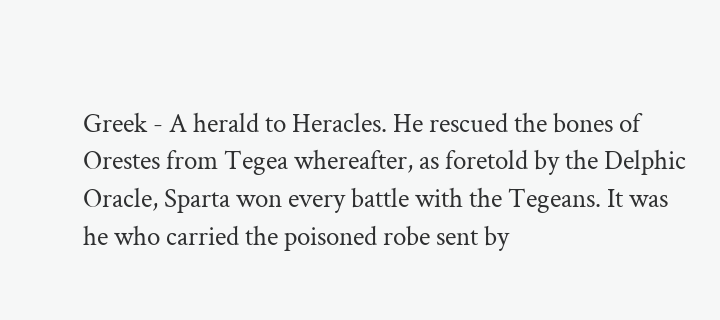Greek - A herald to Heracles. He rescued the bones of Orestes from Tegea whereafter, as foretold by the Delphic Oracle, Sparta won every battle with the Tegeans. It was he who carried the poisoned robe sent by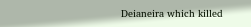Deianeira which killed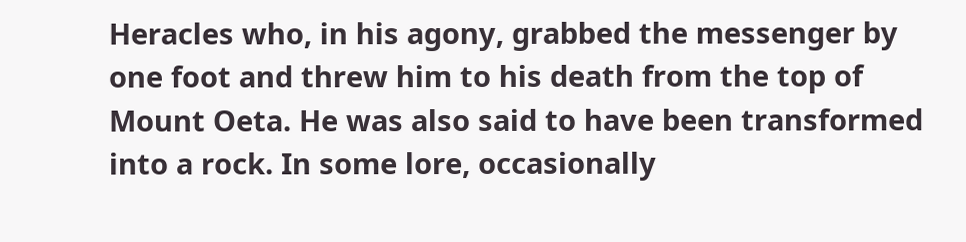Heracles who, in his agony, grabbed the messenger by one foot and threw him to his death from the top of Mount Oeta. He was also said to have been transformed into a rock. In some lore, occasionally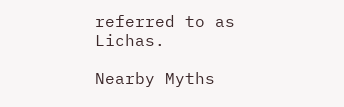referred to as Lichas.

Nearby Myths